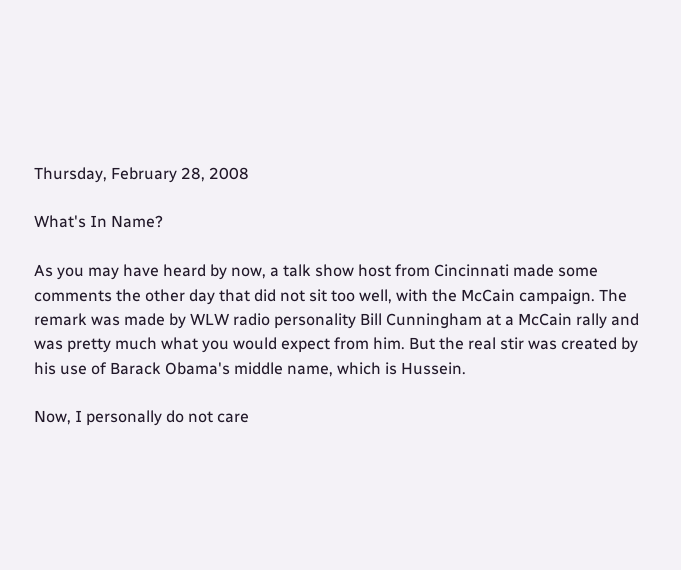Thursday, February 28, 2008

What's In Name?

As you may have heard by now, a talk show host from Cincinnati made some comments the other day that did not sit too well, with the McCain campaign. The remark was made by WLW radio personality Bill Cunningham at a McCain rally and was pretty much what you would expect from him. But the real stir was created by his use of Barack Obama's middle name, which is Hussein.

Now, I personally do not care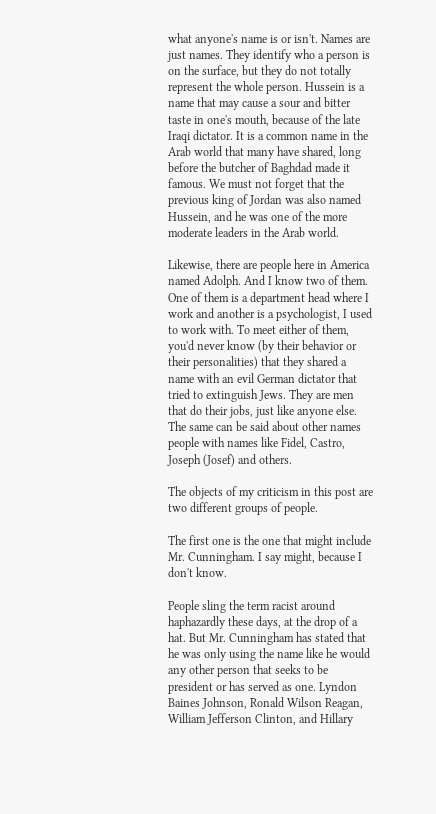what anyone's name is or isn't. Names are just names. They identify who a person is on the surface, but they do not totally represent the whole person. Hussein is a name that may cause a sour and bitter taste in one's mouth, because of the late Iraqi dictator. It is a common name in the Arab world that many have shared, long before the butcher of Baghdad made it famous. We must not forget that the previous king of Jordan was also named Hussein, and he was one of the more moderate leaders in the Arab world.

Likewise, there are people here in America named Adolph. And I know two of them. One of them is a department head where I work and another is a psychologist, I used to work with. To meet either of them, you'd never know (by their behavior or their personalities) that they shared a name with an evil German dictator that tried to extinguish Jews. They are men that do their jobs, just like anyone else. The same can be said about other names people with names like Fidel, Castro, Joseph (Josef) and others.

The objects of my criticism in this post are two different groups of people.

The first one is the one that might include Mr. Cunningham. I say might, because I don't know.

People sling the term racist around haphazardly these days, at the drop of a hat. But Mr. Cunningham has stated that he was only using the name like he would any other person that seeks to be president or has served as one. Lyndon Baines Johnson, Ronald Wilson Reagan, William Jefferson Clinton, and Hillary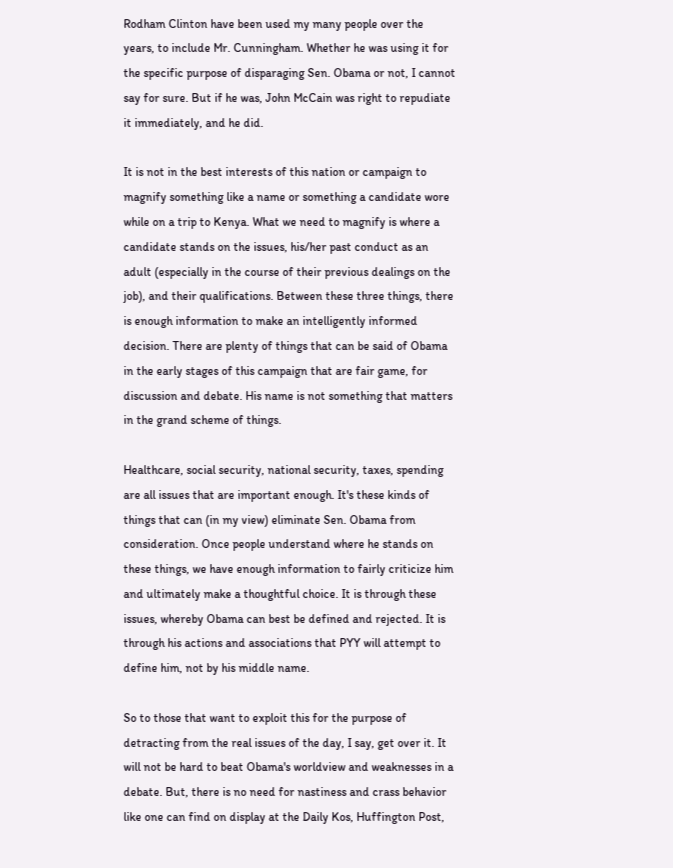Rodham Clinton have been used my many people over the years, to include Mr. Cunningham. Whether he was using it for the specific purpose of disparaging Sen. Obama or not, I cannot say for sure. But if he was, John McCain was right to repudiate it immediately, and he did.

It is not in the best interests of this nation or campaign to magnify something like a name or something a candidate wore while on a trip to Kenya. What we need to magnify is where a candidate stands on the issues, his/her past conduct as an adult (especially in the course of their previous dealings on the job), and their qualifications. Between these three things, there is enough information to make an intelligently informed decision. There are plenty of things that can be said of Obama in the early stages of this campaign that are fair game, for discussion and debate. His name is not something that matters in the grand scheme of things.

Healthcare, social security, national security, taxes, spending are all issues that are important enough. It's these kinds of things that can (in my view) eliminate Sen. Obama from consideration. Once people understand where he stands on these things, we have enough information to fairly criticize him and ultimately make a thoughtful choice. It is through these issues, whereby Obama can best be defined and rejected. It is through his actions and associations that PYY will attempt to define him, not by his middle name.

So to those that want to exploit this for the purpose of detracting from the real issues of the day, I say, get over it. It will not be hard to beat Obama's worldview and weaknesses in a debate. But, there is no need for nastiness and crass behavior like one can find on display at the Daily Kos, Huffington Post,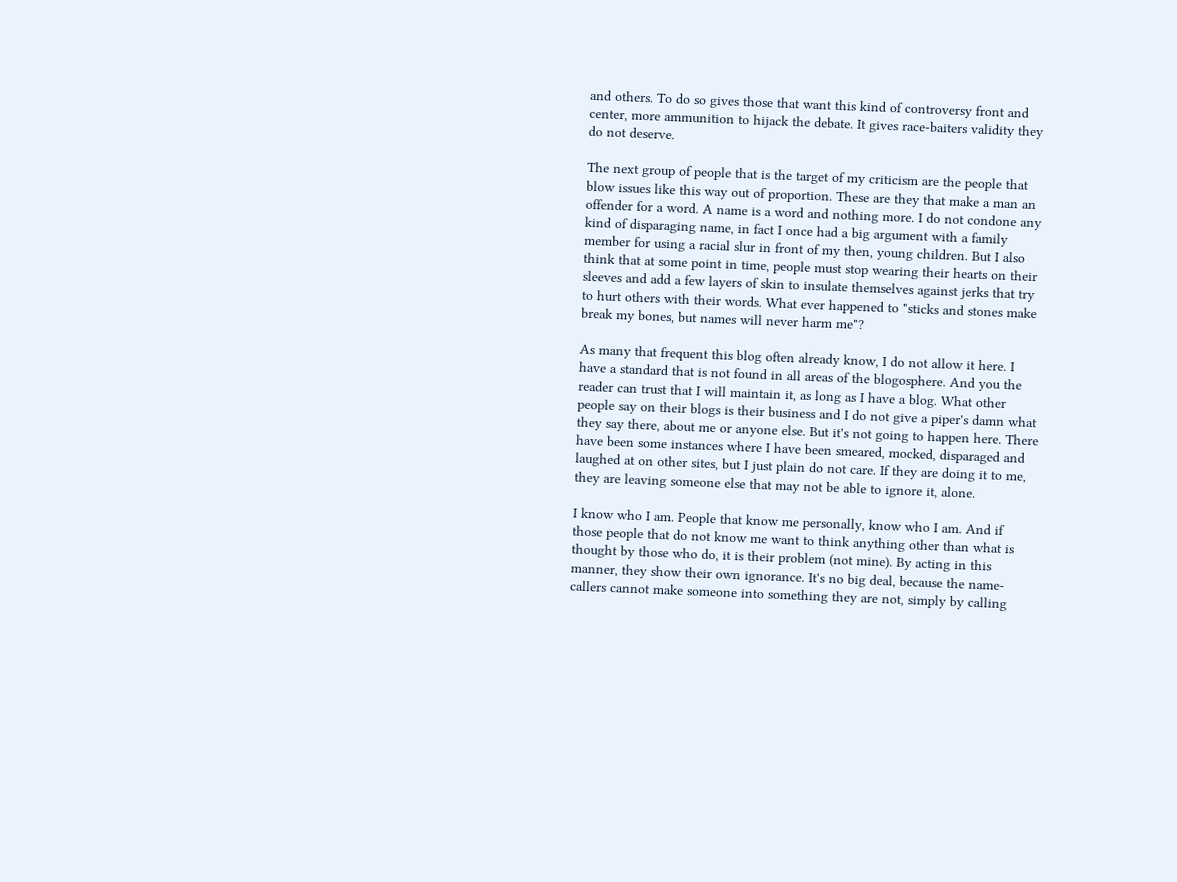and others. To do so gives those that want this kind of controversy front and center, more ammunition to hijack the debate. It gives race-baiters validity they do not deserve.

The next group of people that is the target of my criticism are the people that blow issues like this way out of proportion. These are they that make a man an offender for a word. A name is a word and nothing more. I do not condone any kind of disparaging name, in fact I once had a big argument with a family member for using a racial slur in front of my then, young children. But I also think that at some point in time, people must stop wearing their hearts on their sleeves and add a few layers of skin to insulate themselves against jerks that try to hurt others with their words. What ever happened to "sticks and stones make break my bones, but names will never harm me"?

As many that frequent this blog often already know, I do not allow it here. I have a standard that is not found in all areas of the blogosphere. And you the reader can trust that I will maintain it, as long as I have a blog. What other people say on their blogs is their business and I do not give a piper's damn what they say there, about me or anyone else. But it's not going to happen here. There have been some instances where I have been smeared, mocked, disparaged and laughed at on other sites, but I just plain do not care. If they are doing it to me, they are leaving someone else that may not be able to ignore it, alone.

I know who I am. People that know me personally, know who I am. And if those people that do not know me want to think anything other than what is thought by those who do, it is their problem (not mine). By acting in this manner, they show their own ignorance. It's no big deal, because the name-callers cannot make someone into something they are not, simply by calling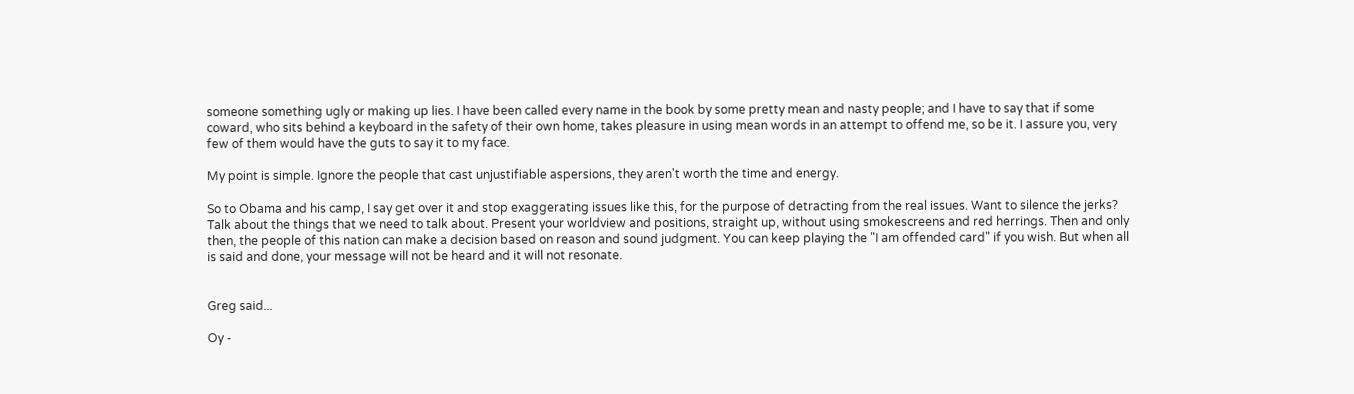someone something ugly or making up lies. I have been called every name in the book by some pretty mean and nasty people; and I have to say that if some coward, who sits behind a keyboard in the safety of their own home, takes pleasure in using mean words in an attempt to offend me, so be it. I assure you, very few of them would have the guts to say it to my face.

My point is simple. Ignore the people that cast unjustifiable aspersions, they aren't worth the time and energy.

So to Obama and his camp, I say get over it and stop exaggerating issues like this, for the purpose of detracting from the real issues. Want to silence the jerks? Talk about the things that we need to talk about. Present your worldview and positions, straight up, without using smokescreens and red herrings. Then and only then, the people of this nation can make a decision based on reason and sound judgment. You can keep playing the "I am offended card" if you wish. But when all is said and done, your message will not be heard and it will not resonate.


Greg said...

Oy -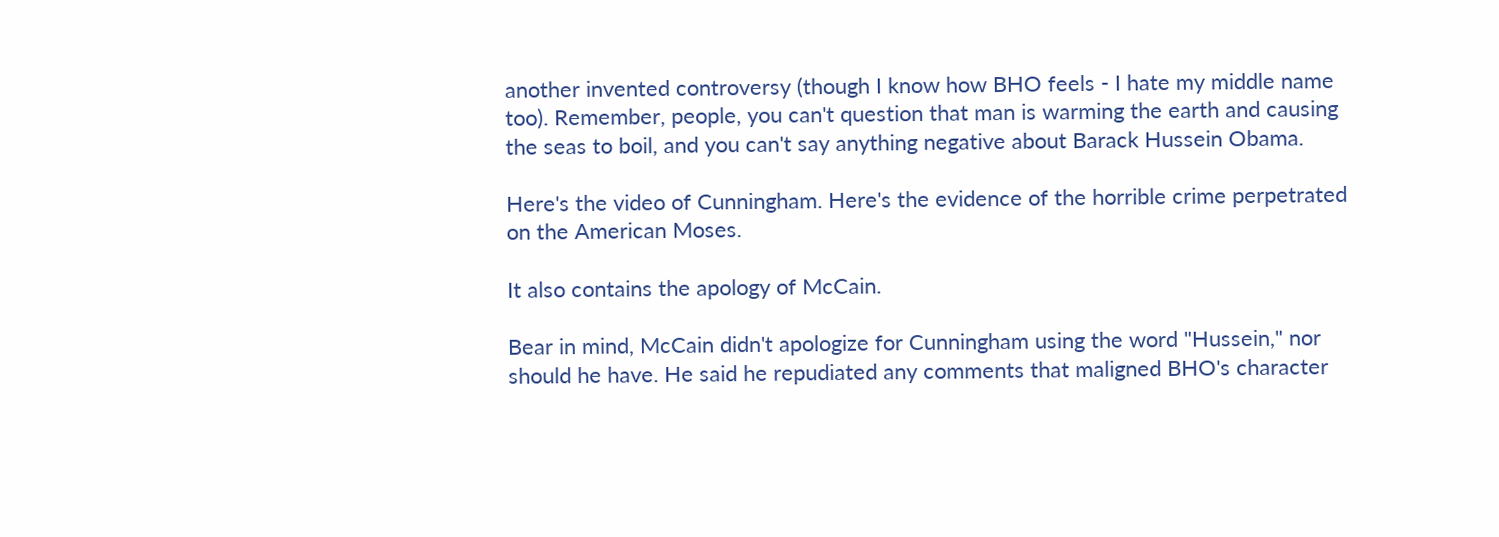another invented controversy (though I know how BHO feels - I hate my middle name too). Remember, people, you can't question that man is warming the earth and causing the seas to boil, and you can't say anything negative about Barack Hussein Obama.

Here's the video of Cunningham. Here's the evidence of the horrible crime perpetrated on the American Moses.

It also contains the apology of McCain.

Bear in mind, McCain didn't apologize for Cunningham using the word "Hussein," nor should he have. He said he repudiated any comments that maligned BHO's character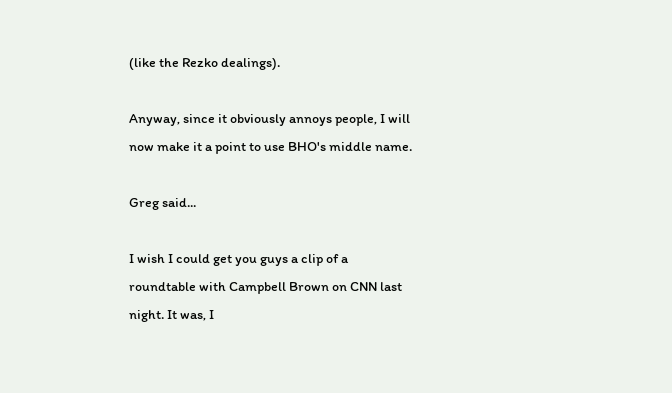(like the Rezko dealings).

Anyway, since it obviously annoys people, I will now make it a point to use BHO's middle name.

Greg said...

I wish I could get you guys a clip of a roundtable with Campbell Brown on CNN last night. It was, I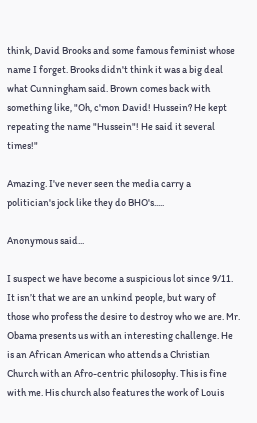think, David Brooks and some famous feminist whose name I forget. Brooks didn't think it was a big deal what Cunningham said. Brown comes back with something like, "Oh, c'mon David! Hussein? He kept repeating the name "Hussein"! He said it several times!"

Amazing. I've never seen the media carry a politician's jock like they do BHO's.....

Anonymous said...

I suspect we have become a suspicious lot since 9/11. It isn’t that we are an unkind people, but wary of those who profess the desire to destroy who we are. Mr. Obama presents us with an interesting challenge. He is an African American who attends a Christian Church with an Afro-centric philosophy. This is fine with me. His church also features the work of Louis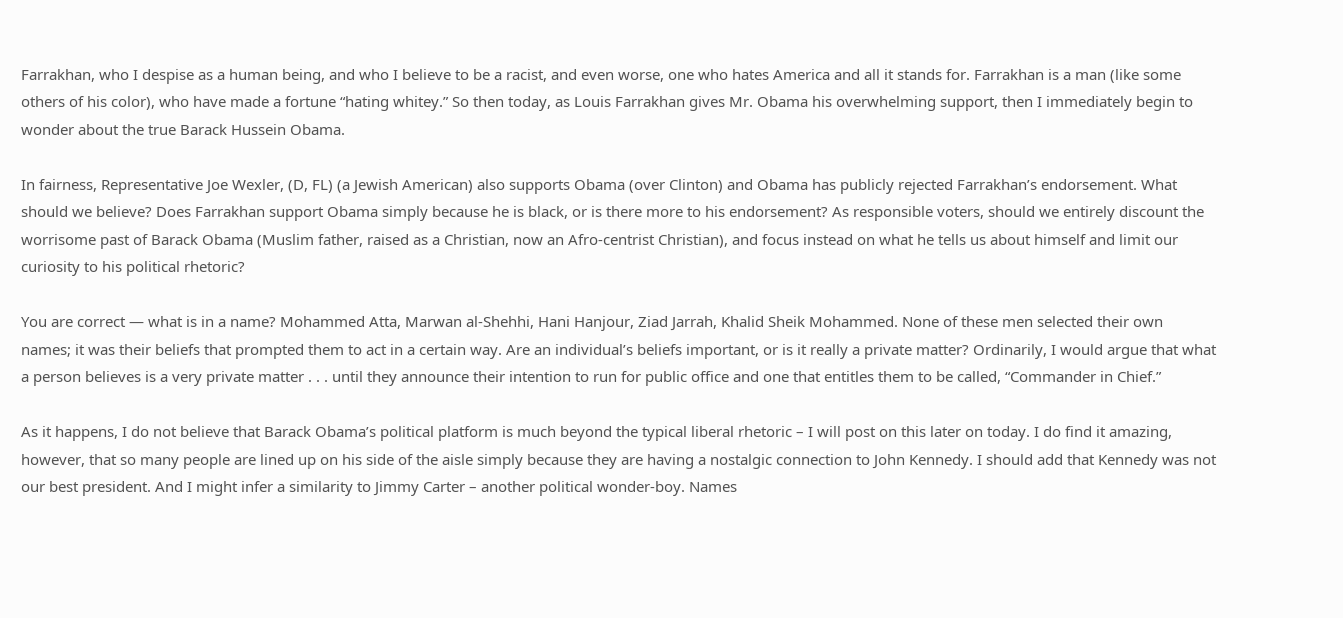Farrakhan, who I despise as a human being, and who I believe to be a racist, and even worse, one who hates America and all it stands for. Farrakhan is a man (like some others of his color), who have made a fortune “hating whitey.” So then today, as Louis Farrakhan gives Mr. Obama his overwhelming support, then I immediately begin to wonder about the true Barack Hussein Obama.

In fairness, Representative Joe Wexler, (D, FL) (a Jewish American) also supports Obama (over Clinton) and Obama has publicly rejected Farrakhan’s endorsement. What should we believe? Does Farrakhan support Obama simply because he is black, or is there more to his endorsement? As responsible voters, should we entirely discount the worrisome past of Barack Obama (Muslim father, raised as a Christian, now an Afro-centrist Christian), and focus instead on what he tells us about himself and limit our curiosity to his political rhetoric?

You are correct — what is in a name? Mohammed Atta, Marwan al-Shehhi, Hani Hanjour, Ziad Jarrah, Khalid Sheik Mohammed. None of these men selected their own names; it was their beliefs that prompted them to act in a certain way. Are an individual’s beliefs important, or is it really a private matter? Ordinarily, I would argue that what a person believes is a very private matter . . . until they announce their intention to run for public office and one that entitles them to be called, “Commander in Chief.”

As it happens, I do not believe that Barack Obama’s political platform is much beyond the typical liberal rhetoric – I will post on this later on today. I do find it amazing, however, that so many people are lined up on his side of the aisle simply because they are having a nostalgic connection to John Kennedy. I should add that Kennedy was not our best president. And I might infer a similarity to Jimmy Carter – another political wonder-boy. Names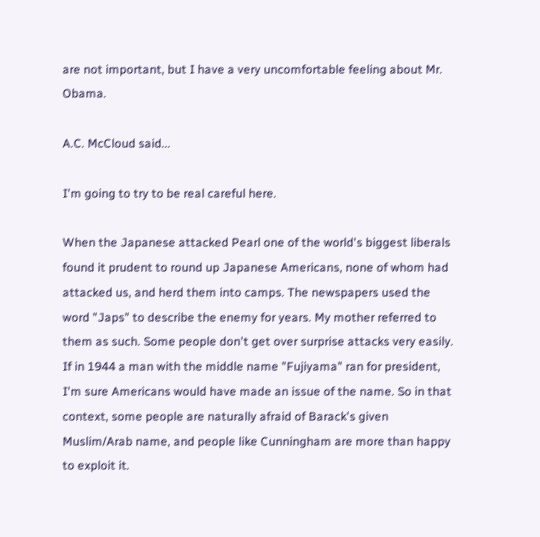are not important, but I have a very uncomfortable feeling about Mr. Obama.

A.C. McCloud said...

I'm going to try to be real careful here.

When the Japanese attacked Pearl one of the world's biggest liberals found it prudent to round up Japanese Americans, none of whom had attacked us, and herd them into camps. The newspapers used the word "Japs" to describe the enemy for years. My mother referred to them as such. Some people don't get over surprise attacks very easily. If in 1944 a man with the middle name "Fujiyama" ran for president, I'm sure Americans would have made an issue of the name. So in that context, some people are naturally afraid of Barack's given Muslim/Arab name, and people like Cunningham are more than happy to exploit it.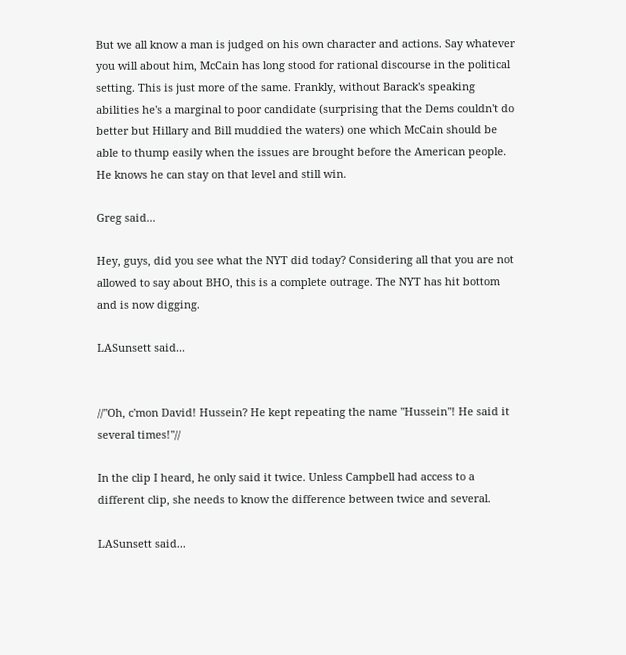But we all know a man is judged on his own character and actions. Say whatever you will about him, McCain has long stood for rational discourse in the political setting. This is just more of the same. Frankly, without Barack's speaking abilities he's a marginal to poor candidate (surprising that the Dems couldn't do better but Hillary and Bill muddied the waters) one which McCain should be able to thump easily when the issues are brought before the American people. He knows he can stay on that level and still win.

Greg said...

Hey, guys, did you see what the NYT did today? Considering all that you are not allowed to say about BHO, this is a complete outrage. The NYT has hit bottom and is now digging.

LASunsett said...


//"Oh, c'mon David! Hussein? He kept repeating the name "Hussein"! He said it several times!"//

In the clip I heard, he only said it twice. Unless Campbell had access to a different clip, she needs to know the difference between twice and several.

LASunsett said...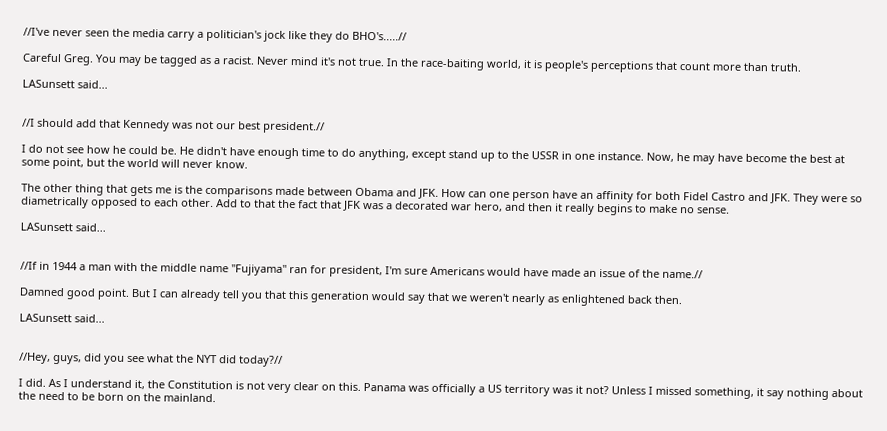//I've never seen the media carry a politician's jock like they do BHO's.....//

Careful Greg. You may be tagged as a racist. Never mind it's not true. In the race-baiting world, it is people's perceptions that count more than truth.

LASunsett said...


//I should add that Kennedy was not our best president.//

I do not see how he could be. He didn't have enough time to do anything, except stand up to the USSR in one instance. Now, he may have become the best at some point, but the world will never know.

The other thing that gets me is the comparisons made between Obama and JFK. How can one person have an affinity for both Fidel Castro and JFK. They were so diametrically opposed to each other. Add to that the fact that JFK was a decorated war hero, and then it really begins to make no sense.

LASunsett said...


//If in 1944 a man with the middle name "Fujiyama" ran for president, I'm sure Americans would have made an issue of the name.//

Damned good point. But I can already tell you that this generation would say that we weren't nearly as enlightened back then.

LASunsett said...


//Hey, guys, did you see what the NYT did today?//

I did. As I understand it, the Constitution is not very clear on this. Panama was officially a US territory was it not? Unless I missed something, it say nothing about the need to be born on the mainland.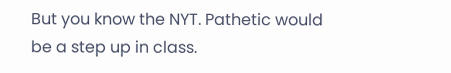But you know the NYT. Pathetic would be a step up in class.